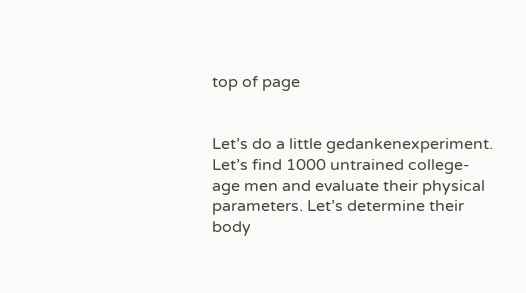top of page


Let’s do a little gedankenexperiment. Let’s find 1000 untrained college-age men and evaluate their physical parameters. Let’s determine their body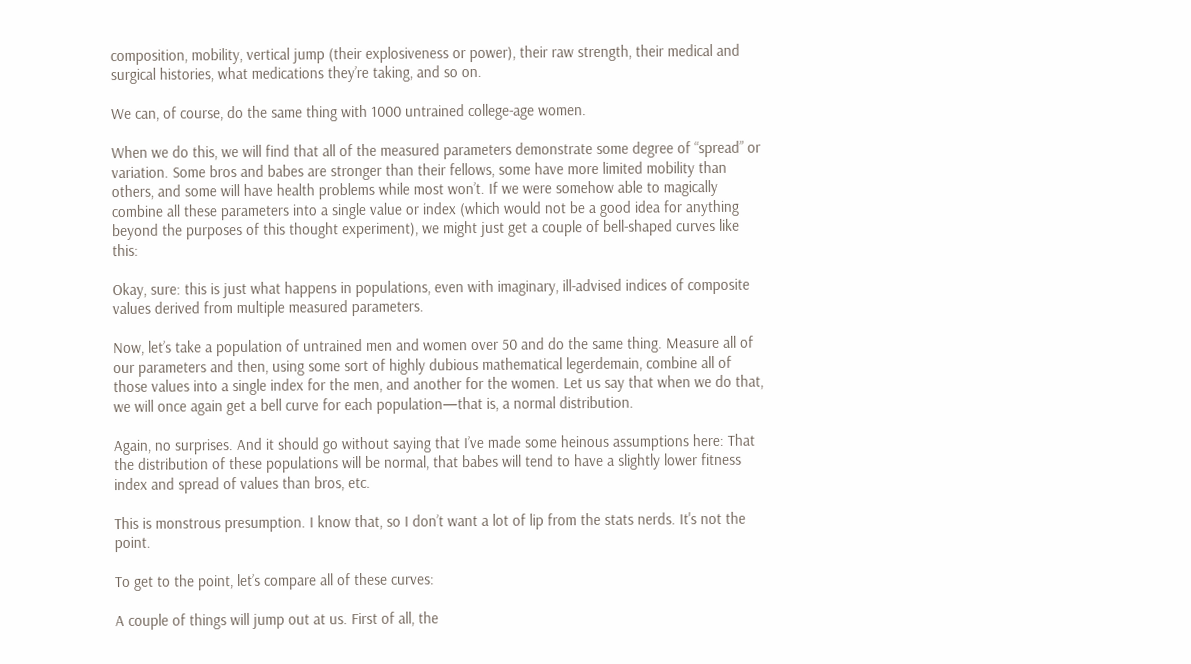composition, mobility, vertical jump (their explosiveness or power), their raw strength, their medical and surgical histories, what medications they’re taking, and so on.

We can, of course, do the same thing with 1000 untrained college-age women.

When we do this, we will find that all of the measured parameters demonstrate some degree of “spread” or variation. Some bros and babes are stronger than their fellows, some have more limited mobility than others, and some will have health problems while most won’t. If we were somehow able to magically combine all these parameters into a single value or index (which would not be a good idea for anything beyond the purposes of this thought experiment), we might just get a couple of bell-shaped curves like this:

Okay, sure: this is just what happens in populations, even with imaginary, ill-advised indices of composite values derived from multiple measured parameters.

Now, let’s take a population of untrained men and women over 50 and do the same thing. Measure all of our parameters and then, using some sort of highly dubious mathematical legerdemain, combine all of those values into a single index for the men, and another for the women. Let us say that when we do that, we will once again get a bell curve for each population—that is, a normal distribution.

Again, no surprises. And it should go without saying that I’ve made some heinous assumptions here: That the distribution of these populations will be normal, that babes will tend to have a slightly lower fitness index and spread of values than bros, etc.

This is monstrous presumption. I know that, so I don’t want a lot of lip from the stats nerds. It's not the point.

To get to the point, let’s compare all of these curves:

A couple of things will jump out at us. First of all, the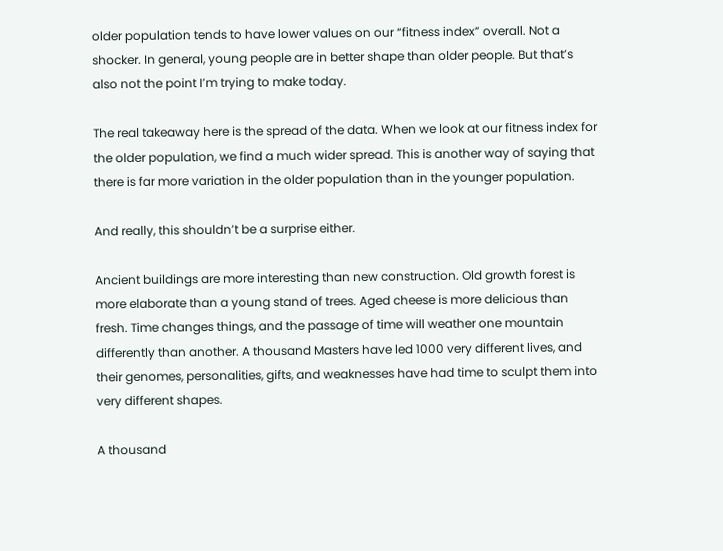older population tends to have lower values on our “fitness index” overall. Not a shocker. In general, young people are in better shape than older people. But that’s also not the point I’m trying to make today.

The real takeaway here is the spread of the data. When we look at our fitness index for the older population, we find a much wider spread. This is another way of saying that there is far more variation in the older population than in the younger population.

And really, this shouldn’t be a surprise either.

Ancient buildings are more interesting than new construction. Old growth forest is more elaborate than a young stand of trees. Aged cheese is more delicious than fresh. Time changes things, and the passage of time will weather one mountain differently than another. A thousand Masters have led 1000 very different lives, and their genomes, personalities, gifts, and weaknesses have had time to sculpt them into very different shapes.

A thousand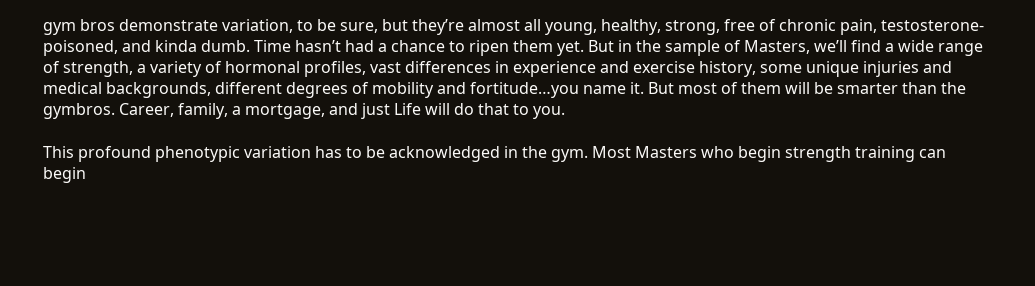gym bros demonstrate variation, to be sure, but they’re almost all young, healthy, strong, free of chronic pain, testosterone-poisoned, and kinda dumb. Time hasn’t had a chance to ripen them yet. But in the sample of Masters, we’ll find a wide range of strength, a variety of hormonal profiles, vast differences in experience and exercise history, some unique injuries and medical backgrounds, different degrees of mobility and fortitude…you name it. But most of them will be smarter than the gymbros. Career, family, a mortgage, and just Life will do that to you.

This profound phenotypic variation has to be acknowledged in the gym. Most Masters who begin strength training can begin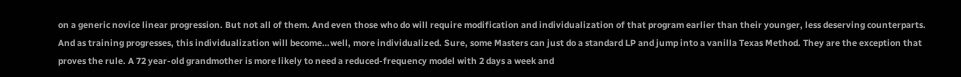on a generic novice linear progression. But not all of them. And even those who do will require modification and individualization of that program earlier than their younger, less deserving counterparts. And as training progresses, this individualization will become…well, more individualized. Sure, some Masters can just do a standard LP and jump into a vanilla Texas Method. They are the exception that proves the rule. A 72 year-old grandmother is more likely to need a reduced-frequency model with 2 days a week and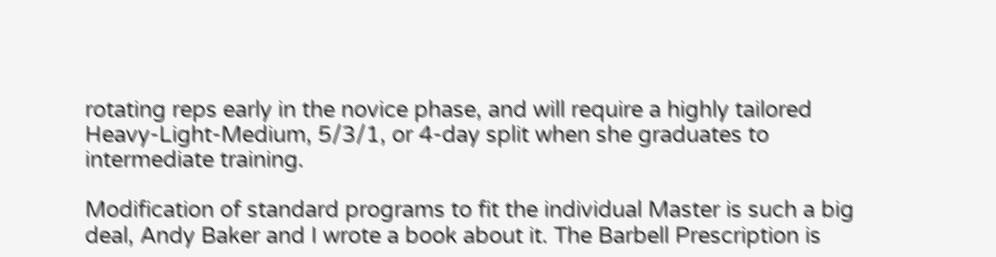rotating reps early in the novice phase, and will require a highly tailored Heavy-Light-Medium, 5/3/1, or 4-day split when she graduates to intermediate training.

Modification of standard programs to fit the individual Master is such a big deal, Andy Baker and I wrote a book about it. The Barbell Prescription is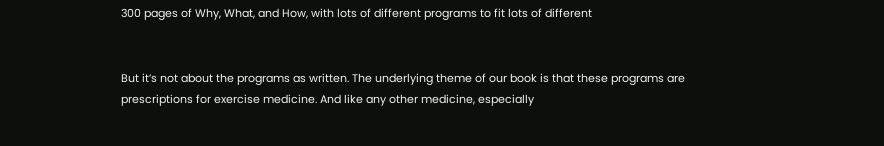300 pages of Why, What, and How, with lots of different programs to fit lots of different


But it’s not about the programs as written. The underlying theme of our book is that these programs are prescriptions for exercise medicine. And like any other medicine, especially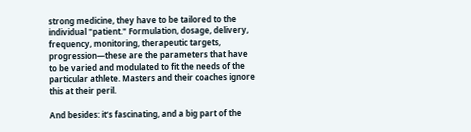strong medicine, they have to be tailored to the individual "patient." Formulation, dosage, delivery, frequency, monitoring, therapeutic targets, progression—these are the parameters that have to be varied and modulated to fit the needs of the particular athlete. Masters and their coaches ignore this at their peril.

And besides: it’s fascinating, and a big part of the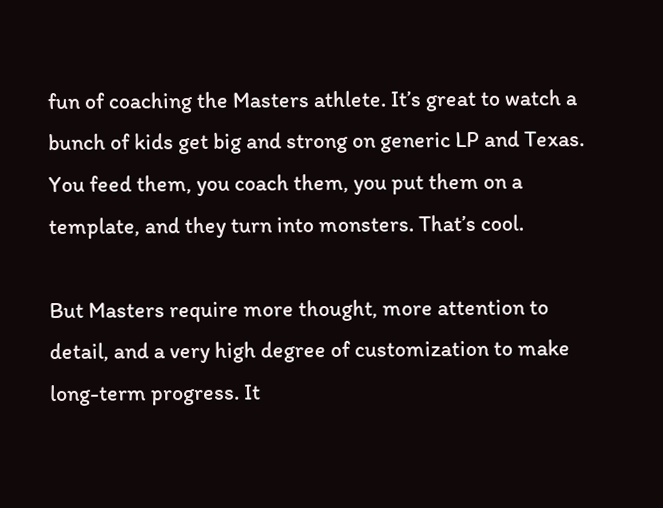fun of coaching the Masters athlete. It’s great to watch a bunch of kids get big and strong on generic LP and Texas. You feed them, you coach them, you put them on a template, and they turn into monsters. That’s cool.

But Masters require more thought, more attention to detail, and a very high degree of customization to make long-term progress. It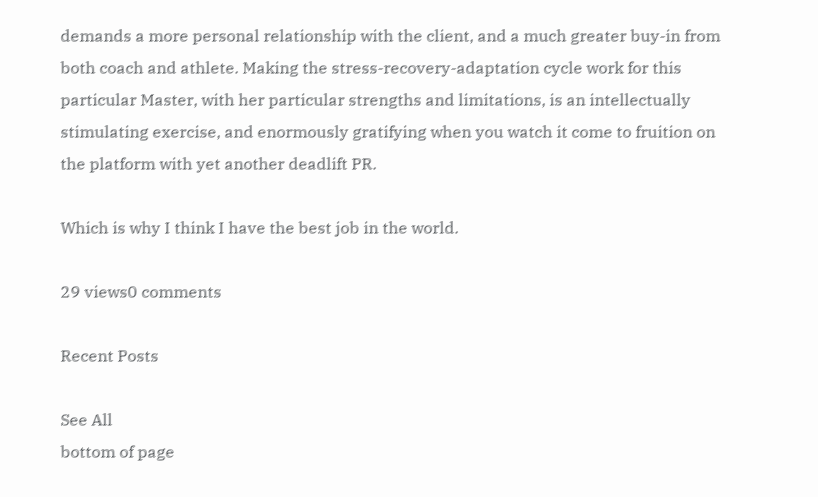demands a more personal relationship with the client, and a much greater buy-in from both coach and athlete. Making the stress-recovery-adaptation cycle work for this particular Master, with her particular strengths and limitations, is an intellectually stimulating exercise, and enormously gratifying when you watch it come to fruition on the platform with yet another deadlift PR.

Which is why I think I have the best job in the world.

29 views0 comments

Recent Posts

See All
bottom of page